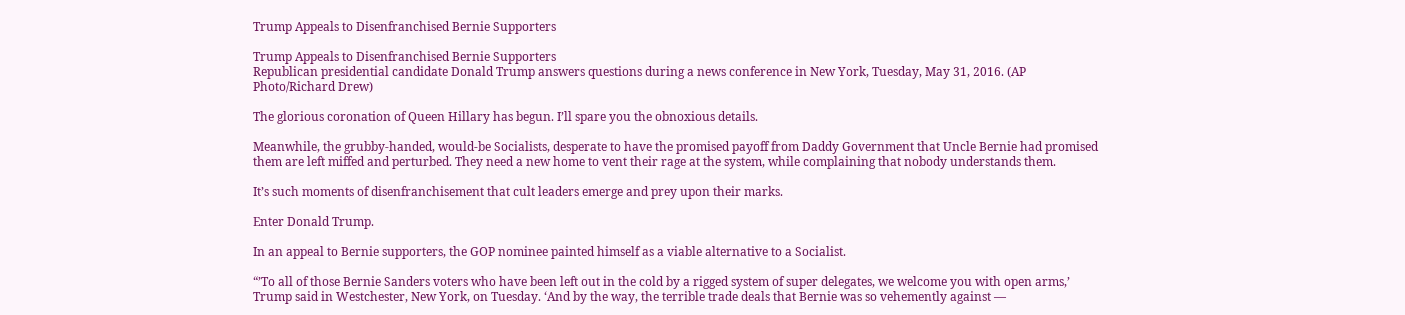Trump Appeals to Disenfranchised Bernie Supporters

Trump Appeals to Disenfranchised Bernie Supporters
Republican presidential candidate Donald Trump answers questions during a news conference in New York, Tuesday, May 31, 2016. (AP Photo/Richard Drew)

The glorious coronation of Queen Hillary has begun. I’ll spare you the obnoxious details.

Meanwhile, the grubby-handed, would-be Socialists, desperate to have the promised payoff from Daddy Government that Uncle Bernie had promised them are left miffed and perturbed. They need a new home to vent their rage at the system, while complaining that nobody understands them.

It’s such moments of disenfranchisement that cult leaders emerge and prey upon their marks.

Enter Donald Trump.

In an appeal to Bernie supporters, the GOP nominee painted himself as a viable alternative to a Socialist.

“’To all of those Bernie Sanders voters who have been left out in the cold by a rigged system of super delegates, we welcome you with open arms,’ Trump said in Westchester, New York, on Tuesday. ‘And by the way, the terrible trade deals that Bernie was so vehemently against —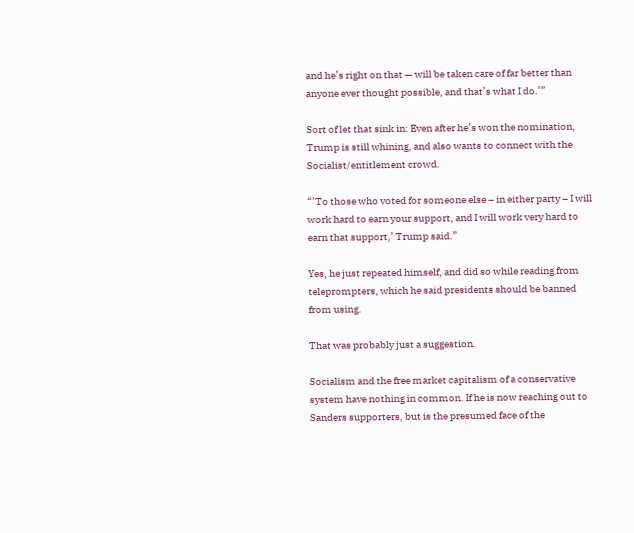and he’s right on that — will be taken care of far better than anyone ever thought possible, and that’s what I do.’”

Sort of let that sink in: Even after he’s won the nomination, Trump is still whining, and also wants to connect with the Socialist/entitlement crowd.

“’To those who voted for someone else – in either party – I will work hard to earn your support, and I will work very hard to earn that support,’ Trump said.”

Yes, he just repeated himself, and did so while reading from teleprompters, which he said presidents should be banned from using.

That was probably just a suggestion.

Socialism and the free market capitalism of a conservative system have nothing in common. If he is now reaching out to Sanders supporters, but is the presumed face of the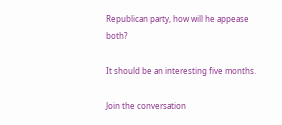Republican party, how will he appease both?

It should be an interesting five months.

Join the conversation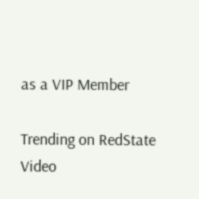as a VIP Member

Trending on RedState Video